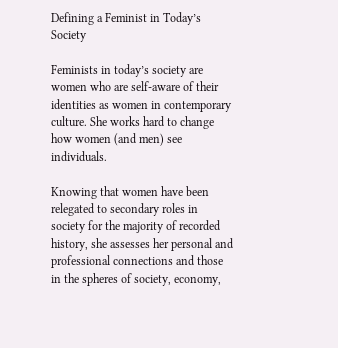Defining a Feminist in Today’s Society

Feminists in today’s society are women who are self-aware of their identities as women in contemporary culture. She works hard to change how women (and men) see individuals.

Knowing that women have been relegated to secondary roles in society for the majority of recorded history, she assesses her personal and professional connections and those in the spheres of society, economy,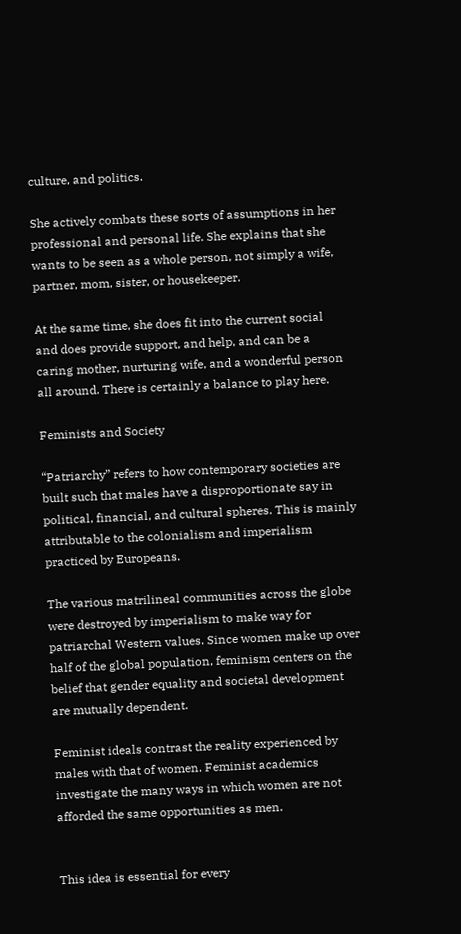culture, and politics.

She actively combats these sorts of assumptions in her professional and personal life. She explains that she wants to be seen as a whole person, not simply a wife, partner, mom, sister, or housekeeper.

At the same time, she does fit into the current social and does provide support, and help, and can be a caring mother, nurturing wife, and a wonderful person all around. There is certainly a balance to play here.

Feminists and Society

“Patriarchy” refers to how contemporary societies are built such that males have a disproportionate say in political, financial, and cultural spheres. This is mainly attributable to the colonialism and imperialism practiced by Europeans.

The various matrilineal communities across the globe were destroyed by imperialism to make way for patriarchal Western values. Since women make up over half of the global population, feminism centers on the belief that gender equality and societal development are mutually dependent.

Feminist ideals contrast the reality experienced by males with that of women. Feminist academics investigate the many ways in which women are not afforded the same opportunities as men.


This idea is essential for every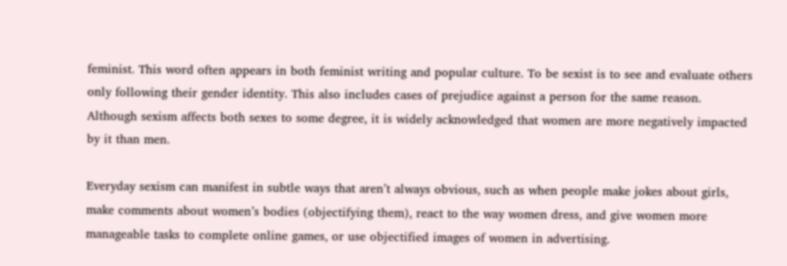feminist. This word often appears in both feminist writing and popular culture. To be sexist is to see and evaluate others only following their gender identity. This also includes cases of prejudice against a person for the same reason. Although sexism affects both sexes to some degree, it is widely acknowledged that women are more negatively impacted by it than men.

Everyday sexism can manifest in subtle ways that aren’t always obvious, such as when people make jokes about girls, make comments about women’s bodies (objectifying them), react to the way women dress, and give women more manageable tasks to complete online games, or use objectified images of women in advertising.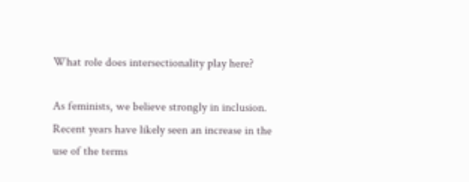What role does intersectionality play here?

As feminists, we believe strongly in inclusion. Recent years have likely seen an increase in the use of the terms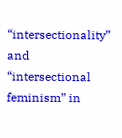“intersectionality” and “intersectional feminism” in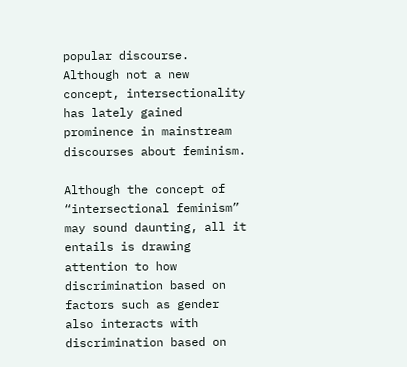popular discourse. Although not a new concept, intersectionality has lately gained prominence in mainstream discourses about feminism.

Although the concept of “intersectional feminism” may sound daunting, all it entails is drawing attention to how discrimination based on factors such as gender also interacts with discrimination based on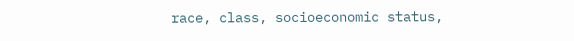race, class, socioeconomic status,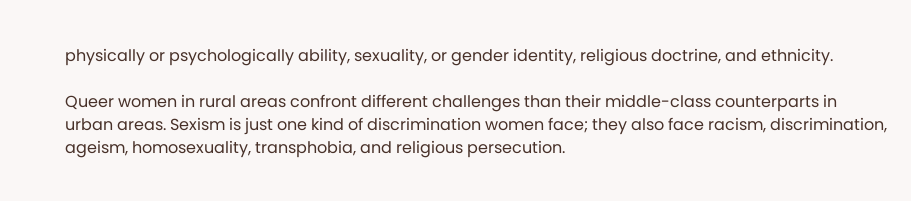physically or psychologically ability, sexuality, or gender identity, religious doctrine, and ethnicity.

Queer women in rural areas confront different challenges than their middle-class counterparts in urban areas. Sexism is just one kind of discrimination women face; they also face racism, discrimination, ageism, homosexuality, transphobia, and religious persecution.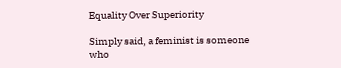Equality Over Superiority

Simply said, a feminist is someone who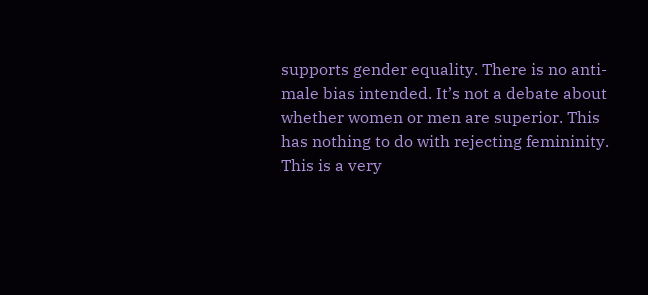supports gender equality. There is no anti-male bias intended. It’s not a debate about whether women or men are superior. This has nothing to do with rejecting femininity. This is a very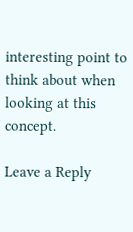interesting point to think about when looking at this concept.

Leave a Reply